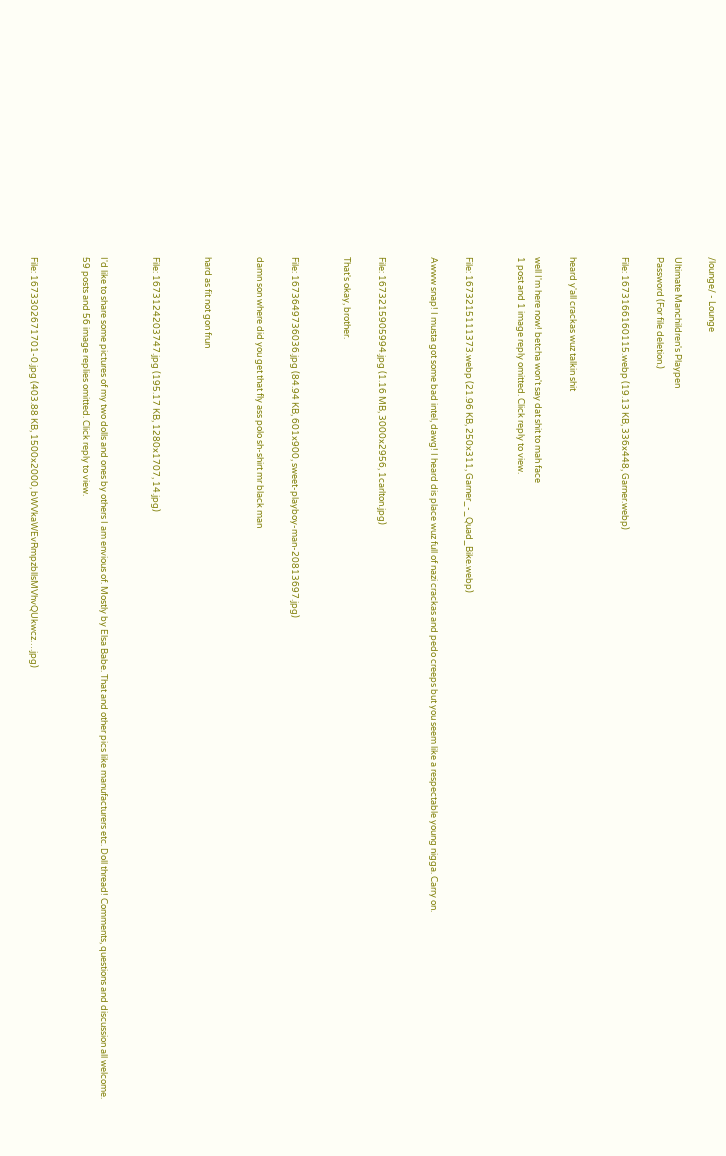/lounge/ - Lounge

Ultimate Manchildren's Playpen
Password (For file deletion.)

File: 1673166160115.webp (19.13 KB, 336x448, Garner.webp)


heard y'all crackas wuz talkin shit

well I'm here now! betcha won't say dat shit to mah face
1 post and 1 image reply omitted. Click reply to view.


File: 1673215111373.webp (21.96 KB, 250x311, Garner_-_Quad_Bike.webp)

Awww snap! I musta got some bad intel, dawg! I heard dis place wuz full of nazi crackas and pedo creeps but you seem like a respectable young nigga. Carry on.


File: 1673215905994.jpg (1.16 MB, 3000x2956, 1carlton.jpg)

That's okay, brother.


File: 1673649736036.jpg (84.94 KB, 601x900, sweet-playboy-man-20813697.jpg)

damn son where did you get that fly ass polo sh-shirt mr black man


hard as fit not gon frun


File: 1673124203747.jpg (195.17 KB, 1280x1707, 14.jpg)


I'd like to share some pictures of my two dolls and ones by others I am envious of. Mostly by Elsa Babe. That and other pics like manufacturers etc. Doll thread! Comments, questions and discussion all welcome.
59 posts and 56 image replies omitted. Click reply to view.


File: 1673302671701-0.jpg (403.88 KB, 1500x2000, bWVkaWEvRmpzbllsMVhvQUkwcz….jpg)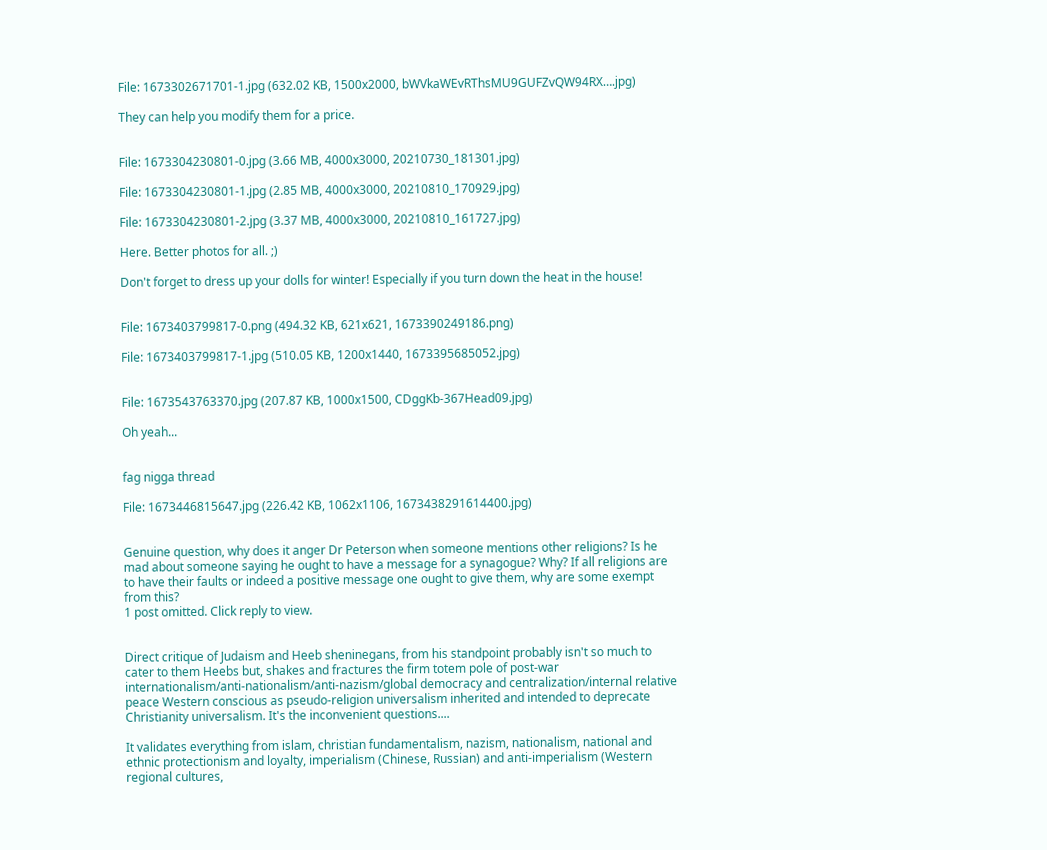File: 1673302671701-1.jpg (632.02 KB, 1500x2000, bWVkaWEvRThsMU9GUFZvQW94RX….jpg)

They can help you modify them for a price.


File: 1673304230801-0.jpg (3.66 MB, 4000x3000, 20210730_181301.jpg)

File: 1673304230801-1.jpg (2.85 MB, 4000x3000, 20210810_170929.jpg)

File: 1673304230801-2.jpg (3.37 MB, 4000x3000, 20210810_161727.jpg)

Here. Better photos for all. ;)

Don't forget to dress up your dolls for winter! Especially if you turn down the heat in the house!


File: 1673403799817-0.png (494.32 KB, 621x621, 1673390249186.png)

File: 1673403799817-1.jpg (510.05 KB, 1200x1440, 1673395685052.jpg)


File: 1673543763370.jpg (207.87 KB, 1000x1500, CDggKb-367Head09.jpg)

Oh yeah...


fag nigga thread

File: 1673446815647.jpg (226.42 KB, 1062x1106, 1673438291614400.jpg)


Genuine question, why does it anger Dr Peterson when someone mentions other religions? Is he mad about someone saying he ought to have a message for a synagogue? Why? If all religions are to have their faults or indeed a positive message one ought to give them, why are some exempt from this?
1 post omitted. Click reply to view.


Direct critique of Judaism and Heeb sheninegans, from his standpoint probably isn't so much to cater to them Heebs but, shakes and fractures the firm totem pole of post-war internationalism/anti-nationalism/anti-nazism/global democracy and centralization/internal relative peace Western conscious as pseudo-religion universalism inherited and intended to deprecate Christianity universalism. It's the inconvenient questions....

It validates everything from islam, christian fundamentalism, nazism, nationalism, national and ethnic protectionism and loyalty, imperialism (Chinese, Russian) and anti-imperialism (Western regional cultures,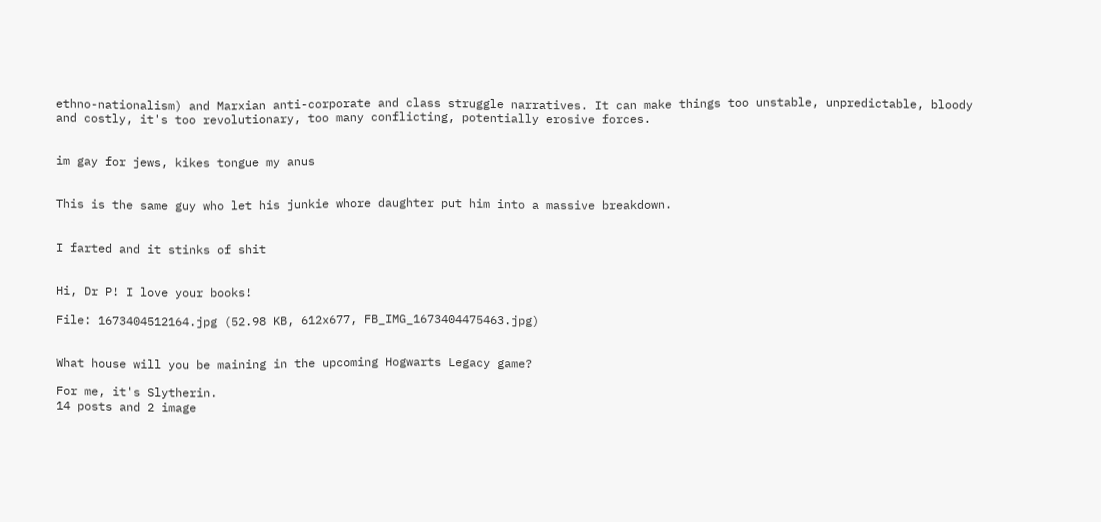ethno-nationalism) and Marxian anti-corporate and class struggle narratives. It can make things too unstable, unpredictable, bloody and costly, it's too revolutionary, too many conflicting, potentially erosive forces.


im gay for jews, kikes tongue my anus


This is the same guy who let his junkie whore daughter put him into a massive breakdown.


I farted and it stinks of shit


Hi, Dr P! I love your books!

File: 1673404512164.jpg (52.98 KB, 612x677, FB_IMG_1673404475463.jpg)


What house will you be maining in the upcoming Hogwarts Legacy game?

For me, it's Slytherin.
14 posts and 2 image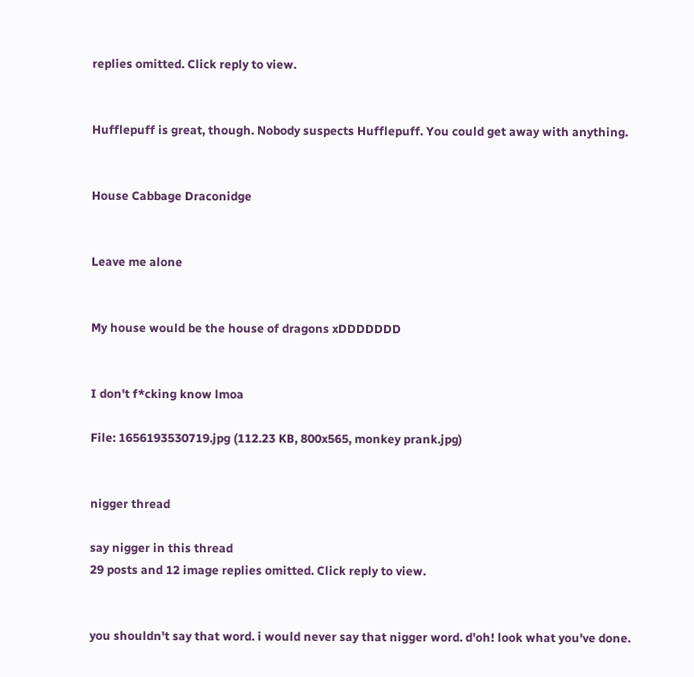replies omitted. Click reply to view.


Hufflepuff is great, though. Nobody suspects Hufflepuff. You could get away with anything.


House Cabbage Draconidge


Leave me alone


My house would be the house of dragons xDDDDDDD


I don't f*cking know lmoa

File: 1656193530719.jpg (112.23 KB, 800x565, monkey prank.jpg)


nigger thread

say nigger in this thread
29 posts and 12 image replies omitted. Click reply to view.


you shouldn't say that word. i would never say that nigger word. d'oh! look what you've done.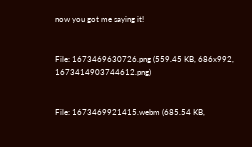now you got me saying it!


File: 1673469630726.png (559.45 KB, 686x992, 1673414903744612.png)


File: 1673469921415.webm (685.54 KB,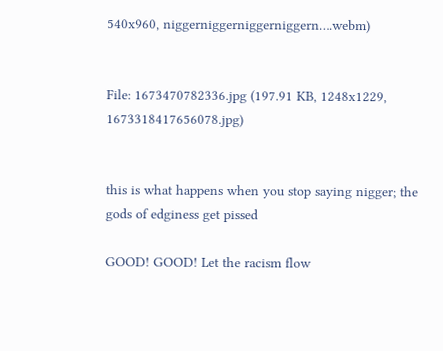540x960, niggerniggerniggerniggern….webm)


File: 1673470782336.jpg (197.91 KB, 1248x1229, 1673318417656078.jpg)


this is what happens when you stop saying nigger; the gods of edginess get pissed

GOOD! GOOD! Let the racism flow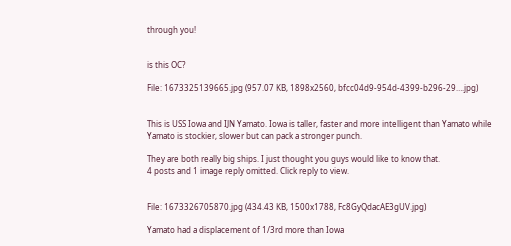through you!


is this OC?

File: 1673325139665.jpg (957.07 KB, 1898x2560, bfcc04d9-954d-4399-b296-29….jpg)


This is USS Iowa and IJN Yamato. Iowa is taller, faster and more intelligent than Yamato while Yamato is stockier, slower but can pack a stronger punch.

They are both really big ships. I just thought you guys would like to know that.
4 posts and 1 image reply omitted. Click reply to view.


File: 1673326705870.jpg (434.43 KB, 1500x1788, Fc8GyQdacAE3gUV.jpg)

Yamato had a displacement of 1/3rd more than Iowa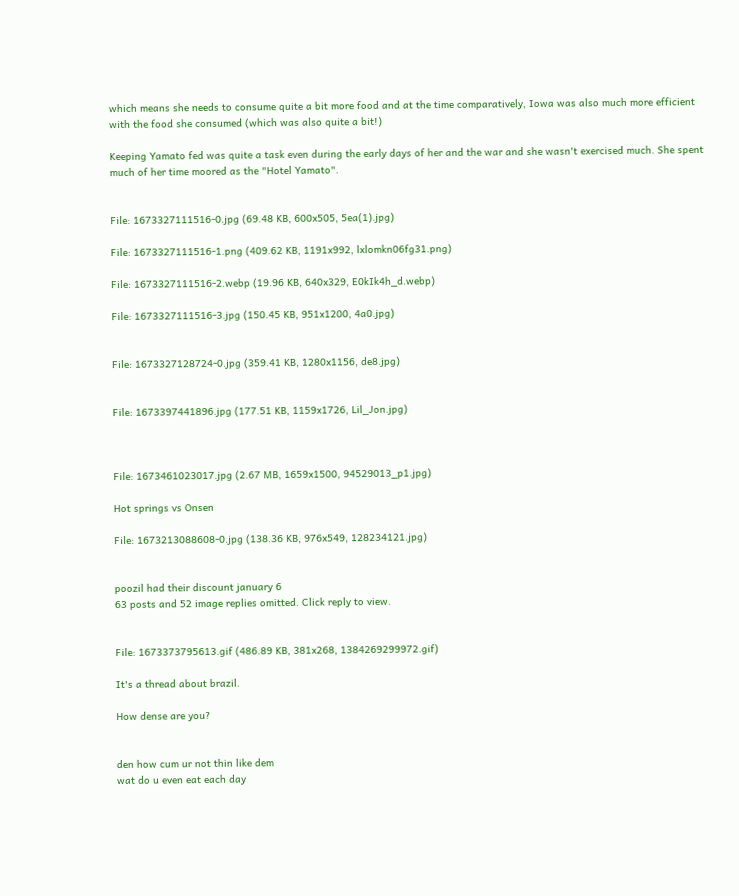which means she needs to consume quite a bit more food and at the time comparatively, Iowa was also much more efficient with the food she consumed (which was also quite a bit!)

Keeping Yamato fed was quite a task even during the early days of her and the war and she wasn't exercised much. She spent much of her time moored as the "Hotel Yamato".


File: 1673327111516-0.jpg (69.48 KB, 600x505, 5ea(1).jpg)

File: 1673327111516-1.png (409.62 KB, 1191x992, lxlomkn06fg31.png)

File: 1673327111516-2.webp (19.96 KB, 640x329, E0kIk4h_d.webp)

File: 1673327111516-3.jpg (150.45 KB, 951x1200, 4a0.jpg)


File: 1673327128724-0.jpg (359.41 KB, 1280x1156, de8.jpg)


File: 1673397441896.jpg (177.51 KB, 1159x1726, Lil_Jon.jpg)



File: 1673461023017.jpg (2.67 MB, 1659x1500, 94529013_p1.jpg)

Hot springs vs Onsen

File: 1673213088608-0.jpg (138.36 KB, 976x549, 128234121.jpg)


poozil had their discount january 6
63 posts and 52 image replies omitted. Click reply to view.


File: 1673373795613.gif (486.89 KB, 381x268, 1384269299972.gif)

It's a thread about brazil.

How dense are you?


den how cum ur not thin like dem
wat do u even eat each day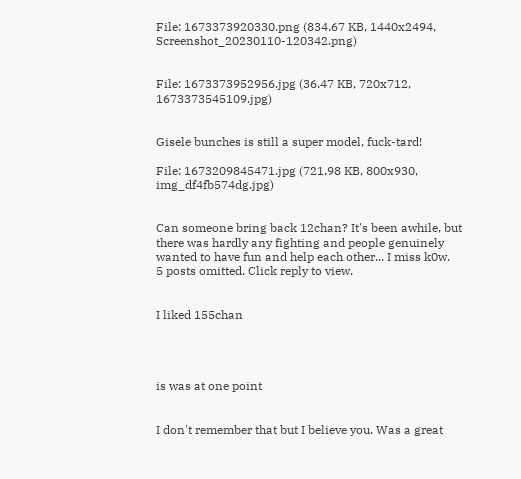File: 1673373920330.png (834.67 KB, 1440x2494, Screenshot_20230110-120342.png)


File: 1673373952956.jpg (36.47 KB, 720x712, 1673373545109.jpg)


Gisele bunches is still a super model, fuck-tard!

File: 1673209845471.jpg (721.98 KB, 800x930, img_df4fb574dg.jpg)


Can someone bring back 12chan? It's been awhile, but there was hardly any fighting and people genuinely wanted to have fun and help each other... I miss k0w.
5 posts omitted. Click reply to view.


I liked 155chan




is was at one point


I don't remember that but I believe you. Was a great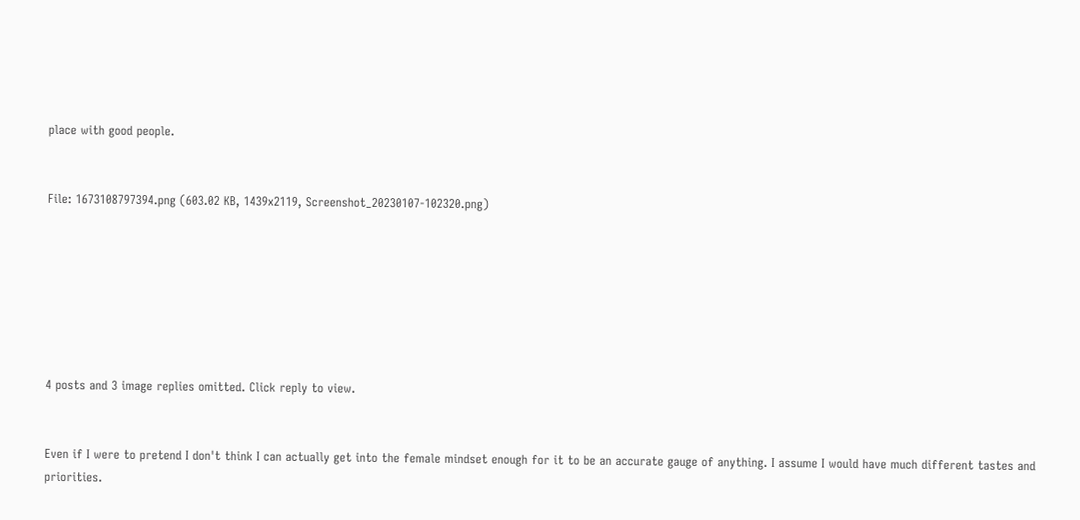place with good people.


File: 1673108797394.png (603.02 KB, 1439x2119, Screenshot_20230107-102320.png)







4 posts and 3 image replies omitted. Click reply to view.


Even if I were to pretend I don't think I can actually get into the female mindset enough for it to be an accurate gauge of anything. I assume I would have much different tastes and priorities.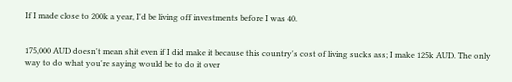If I made close to 200k a year, I'd be living off investments before I was 40.


175,000 AUD doesn't mean shit even if I did make it because this country's cost of living sucks ass; I make 125k AUD. The only way to do what you're saying would be to do it over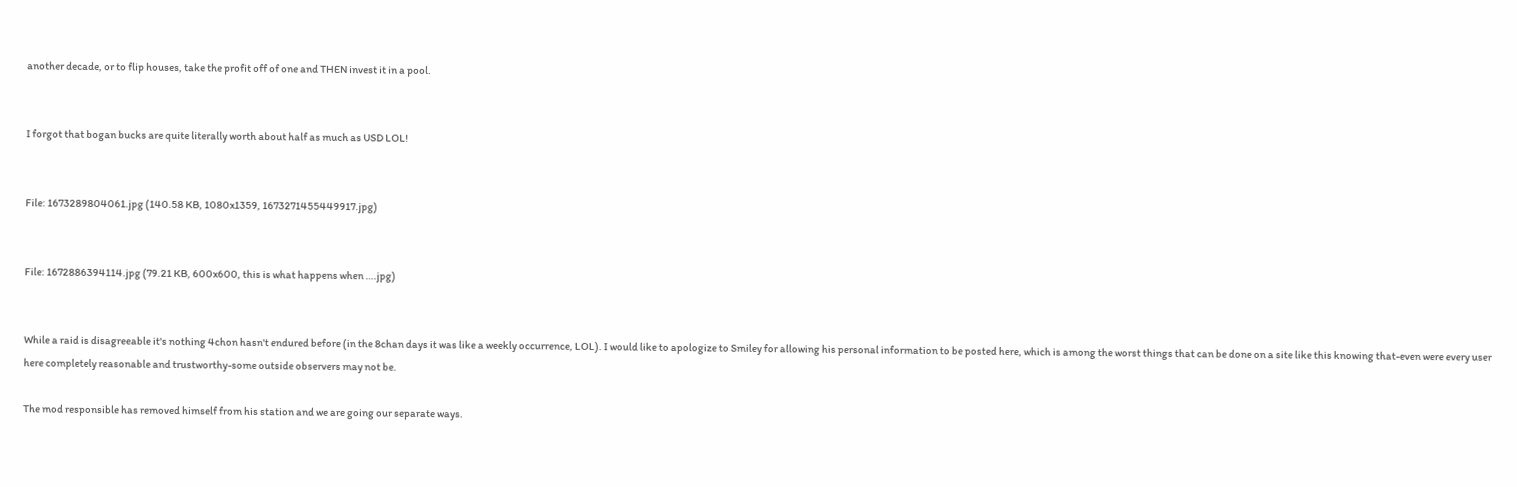another decade, or to flip houses, take the profit off of one and THEN invest it in a pool.


I forgot that bogan bucks are quite literally worth about half as much as USD LOL!


File: 1673289804061.jpg (140.58 KB, 1080x1359, 1673271455449917.jpg)


File: 1672886394114.jpg (79.21 KB, 600x600, this is what happens when ….jpg)


While a raid is disagreeable it's nothing 4chon hasn't endured before (in the 8chan days it was like a weekly occurrence, LOL). I would like to apologize to Smiley for allowing his personal information to be posted here, which is among the worst things that can be done on a site like this knowing that-even were every user here completely reasonable and trustworthy-some outside observers may not be.

The mod responsible has removed himself from his station and we are going our separate ways.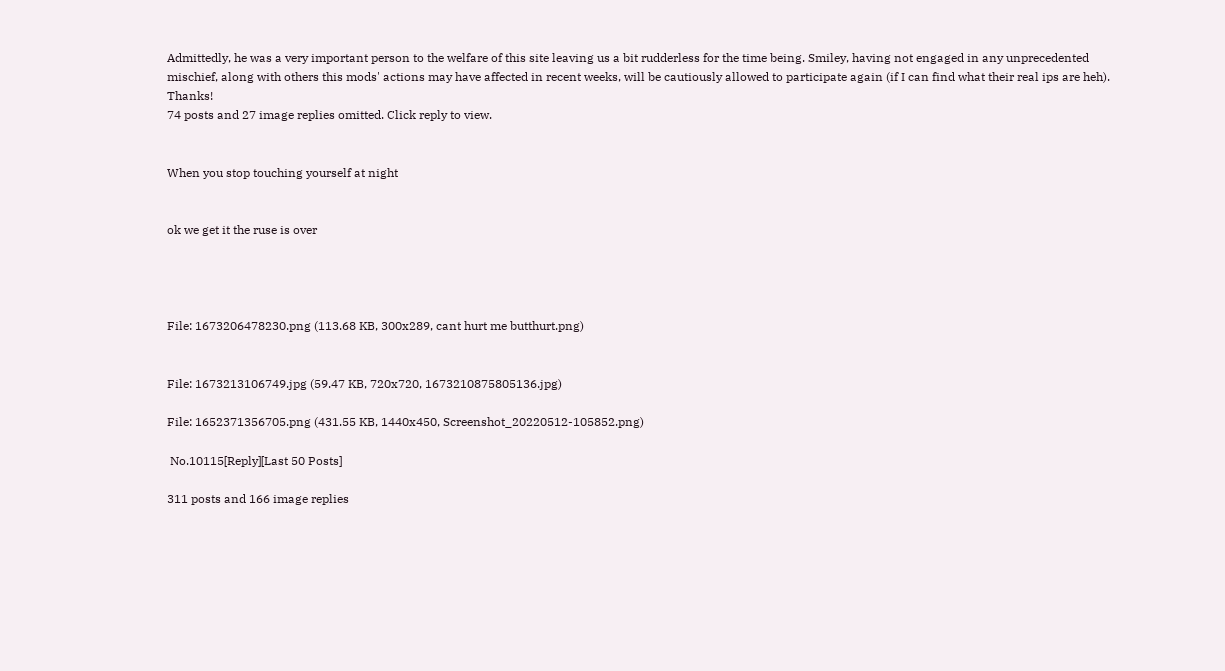Admittedly, he was a very important person to the welfare of this site leaving us a bit rudderless for the time being. Smiley, having not engaged in any unprecedented mischief, along with others this mods' actions may have affected in recent weeks, will be cautiously allowed to participate again (if I can find what their real ips are heh). Thanks!
74 posts and 27 image replies omitted. Click reply to view.


When you stop touching yourself at night


ok we get it the ruse is over




File: 1673206478230.png (113.68 KB, 300x289, cant hurt me butthurt.png)


File: 1673213106749.jpg (59.47 KB, 720x720, 1673210875805136.jpg)

File: 1652371356705.png (431.55 KB, 1440x450, Screenshot_20220512-105852.png)

 No.10115[Reply][Last 50 Posts]

311 posts and 166 image replies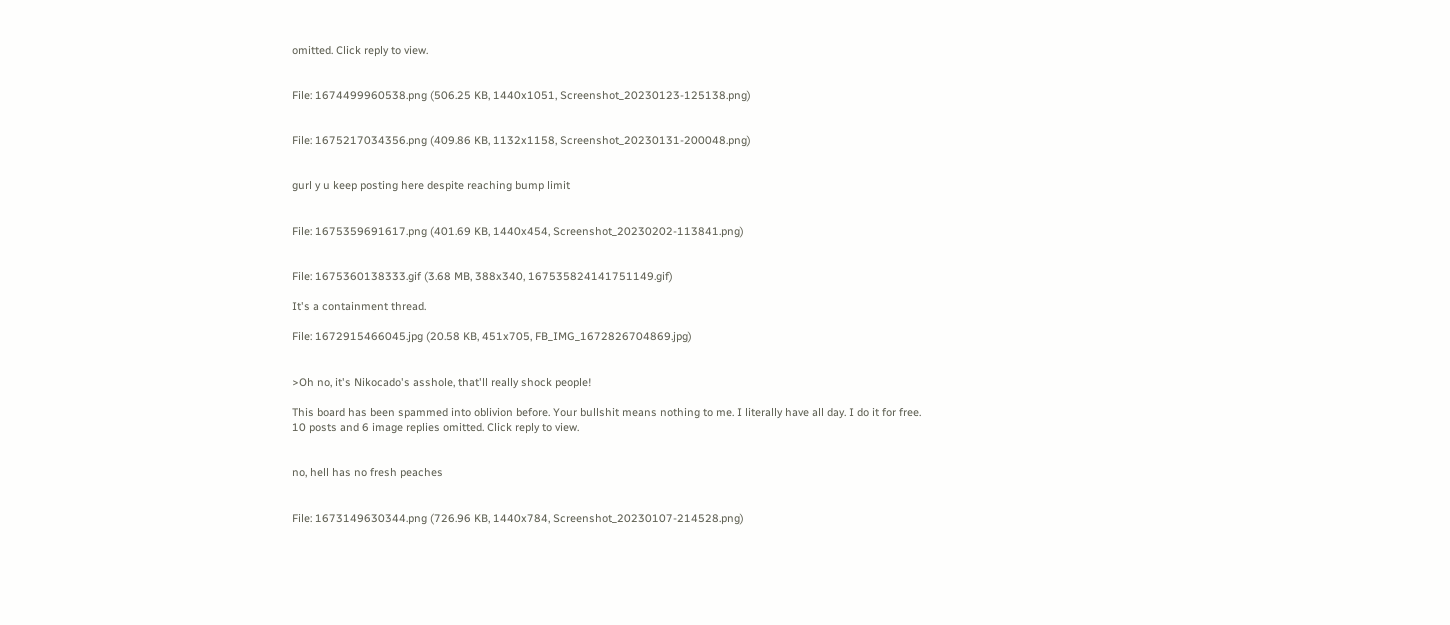omitted. Click reply to view.


File: 1674499960538.png (506.25 KB, 1440x1051, Screenshot_20230123-125138.png)


File: 1675217034356.png (409.86 KB, 1132x1158, Screenshot_20230131-200048.png)


gurl y u keep posting here despite reaching bump limit


File: 1675359691617.png (401.69 KB, 1440x454, Screenshot_20230202-113841.png)


File: 1675360138333.gif (3.68 MB, 388x340, 167535824141751149.gif)

It's a containment thread.

File: 1672915466045.jpg (20.58 KB, 451x705, FB_IMG_1672826704869.jpg)


>Oh no, it's Nikocado's asshole, that'll really shock people!

This board has been spammed into oblivion before. Your bullshit means nothing to me. I literally have all day. I do it for free.
10 posts and 6 image replies omitted. Click reply to view.


no, hell has no fresh peaches


File: 1673149630344.png (726.96 KB, 1440x784, Screenshot_20230107-214528.png)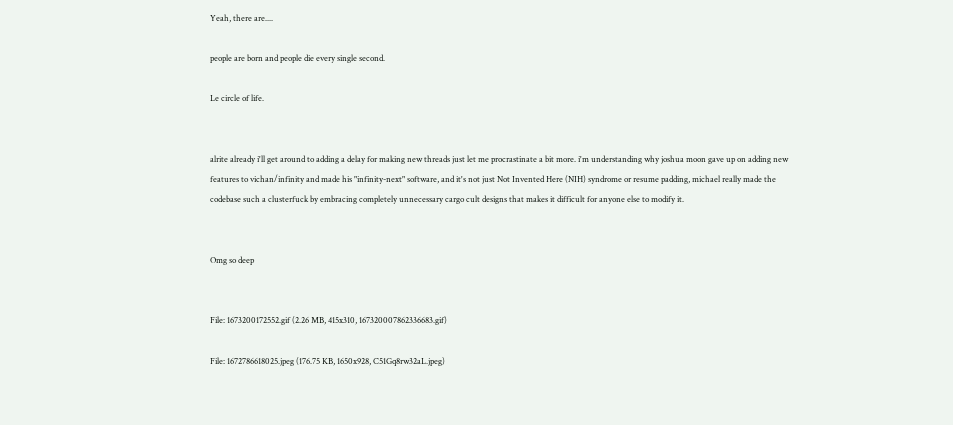Yeah, there are....

people are born and people die every single second.

Le circle of life.


alrite already i'll get around to adding a delay for making new threads just let me procrastinate a bit more. i'm understanding why joshua moon gave up on adding new features to vichan/infinity and made his "infinity-next" software, and it's not just Not Invented Here (NIH) syndrome or resume padding, michael really made the codebase such a clusterfuck by embracing completely unnecessary cargo cult designs that makes it difficult for anyone else to modify it.


Omg so deep


File: 1673200172552.gif (2.26 MB, 415x310, 167320007862336683.gif)

File: 1672786618025.jpeg (176.75 KB, 1650x928, C51Gq8rw32aL.jpeg)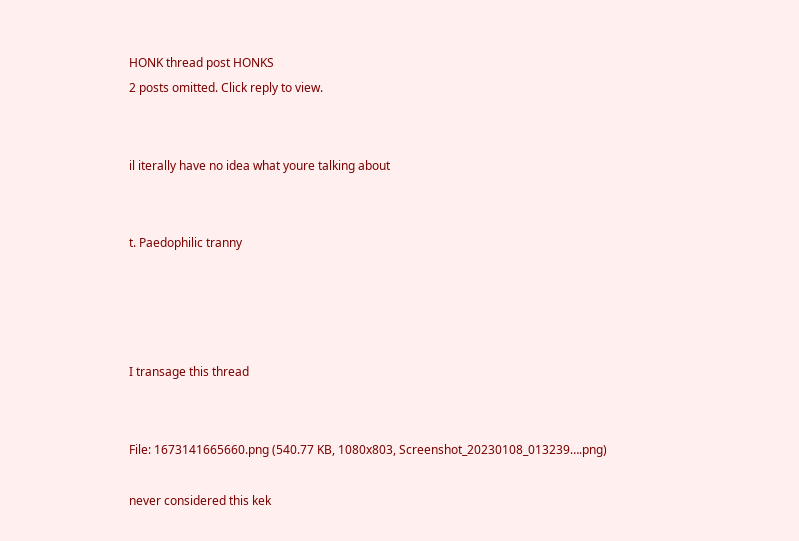HONK thread post HONKS
2 posts omitted. Click reply to view.


il iterally have no idea what youre talking about


t. Paedophilic tranny




I transage this thread


File: 1673141665660.png (540.77 KB, 1080x803, Screenshot_20230108_013239….png)

never considered this kek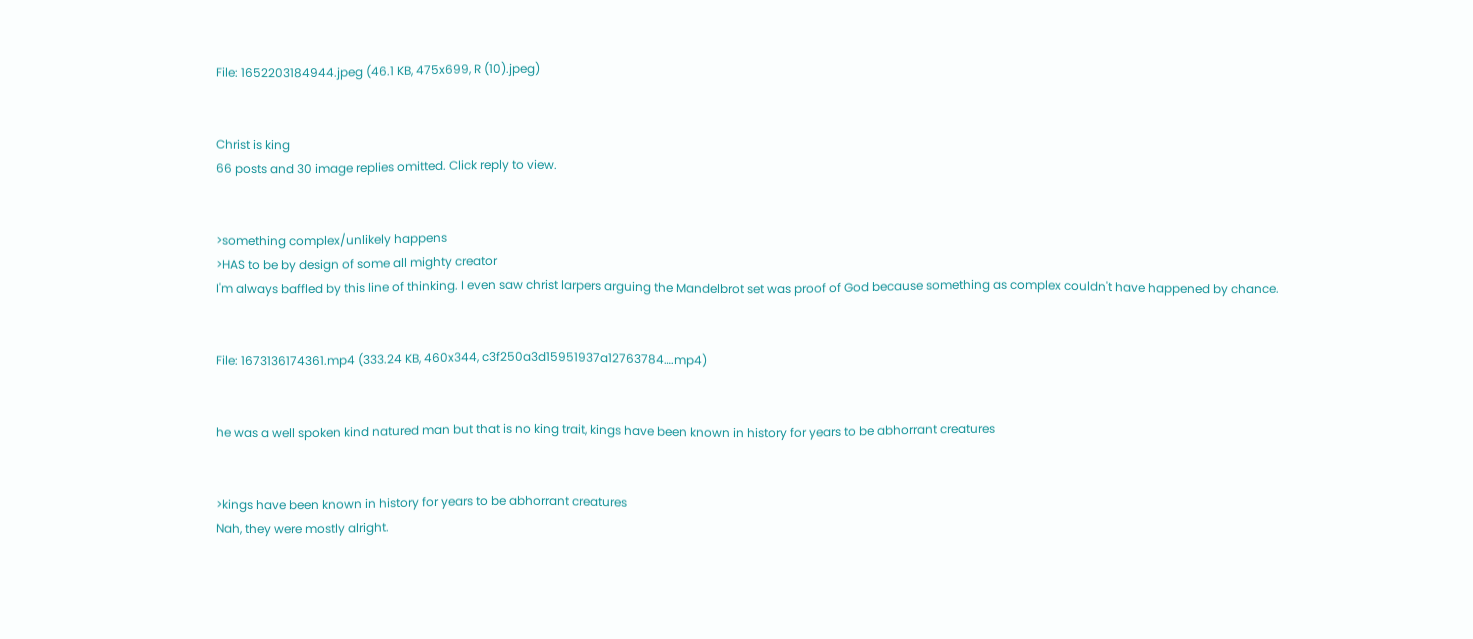File: 1652203184944.jpeg (46.1 KB, 475x699, R (10).jpeg)


Christ is king
66 posts and 30 image replies omitted. Click reply to view.


>something complex/unlikely happens
>HAS to be by design of some all mighty creator
I'm always baffled by this line of thinking. I even saw christ larpers arguing the Mandelbrot set was proof of God because something as complex couldn't have happened by chance.


File: 1673136174361.mp4 (333.24 KB, 460x344, c3f250a3d15951937a12763784….mp4)


he was a well spoken kind natured man but that is no king trait, kings have been known in history for years to be abhorrant creatures


>kings have been known in history for years to be abhorrant creatures
Nah, they were mostly alright.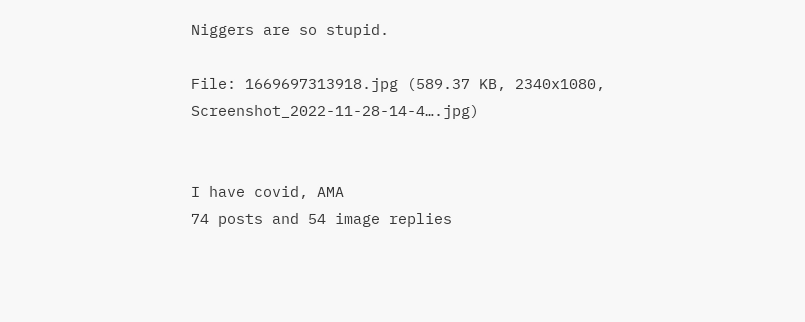Niggers are so stupid.

File: 1669697313918.jpg (589.37 KB, 2340x1080, Screenshot_2022-11-28-14-4….jpg)


I have covid, AMA
74 posts and 54 image replies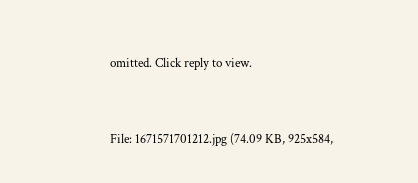omitted. Click reply to view.


File: 1671571701212.jpg (74.09 KB, 925x584,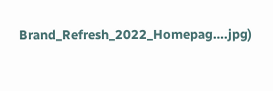Brand_Refresh_2022_Homepag….jpg)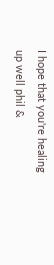I hope that you're healing up well phil &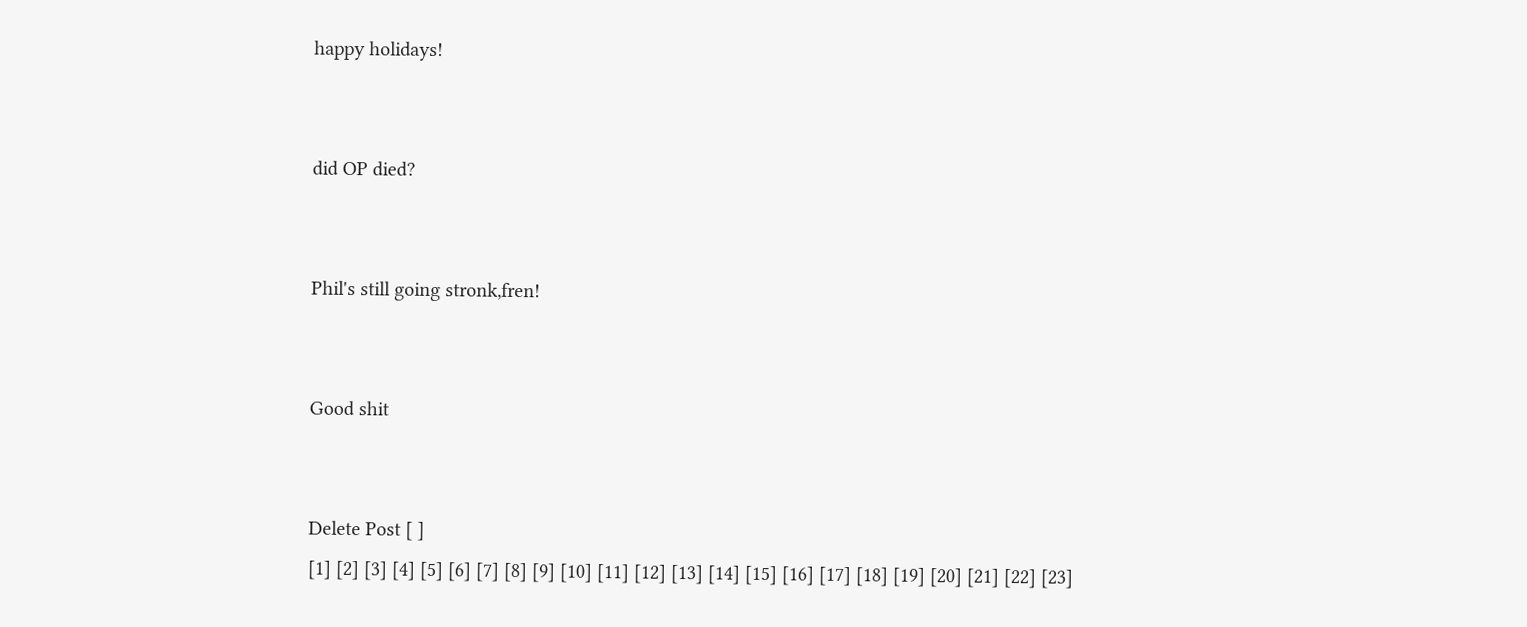happy holidays!


did OP died?


Phil's still going stronk,fren!


Good shit


Delete Post [ ]
[1] [2] [3] [4] [5] [6] [7] [8] [9] [10] [11] [12] [13] [14] [15] [16] [17] [18] [19] [20] [21] [22] [23]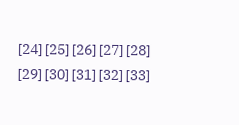[24] [25] [26] [27] [28] [29] [30] [31] [32] [33]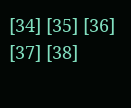[34] [35] [36] [37] [38]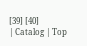[39] [40]
| Catalog | Top